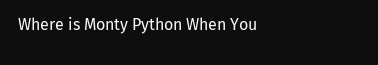Where is Monty Python When You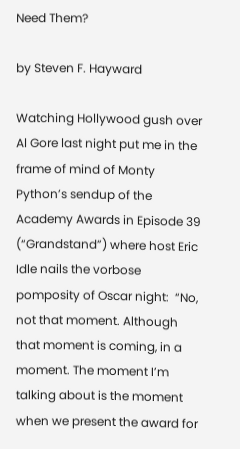Need Them?

by Steven F. Hayward

Watching Hollywood gush over Al Gore last night put me in the frame of mind of Monty Python’s sendup of the Academy Awards in Episode 39 (“Grandstand”) where host Eric Idle nails the vorbose pomposity of Oscar night:  “No, not that moment. Although that moment is coming, in a moment. The moment I’m talking about is the moment when we present the award for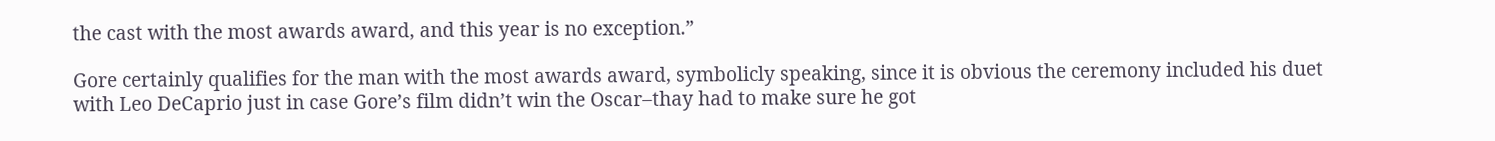the cast with the most awards award, and this year is no exception.”

Gore certainly qualifies for the man with the most awards award, symbolicly speaking, since it is obvious the ceremony included his duet with Leo DeCaprio just in case Gore’s film didn’t win the Oscar–thay had to make sure he got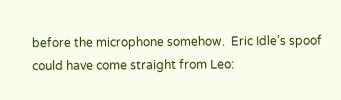before the microphone somehow.  Eric Idle’s spoof could have come straight from Leo: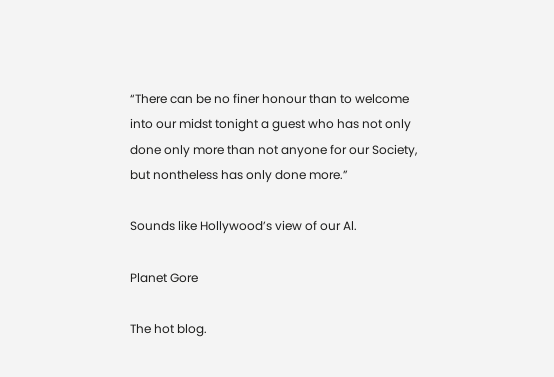“There can be no finer honour than to welcome into our midst tonight a guest who has not only done only more than not anyone for our Society, but nontheless has only done more.”

Sounds like Hollywood’s view of our Al.

Planet Gore

The hot blog.